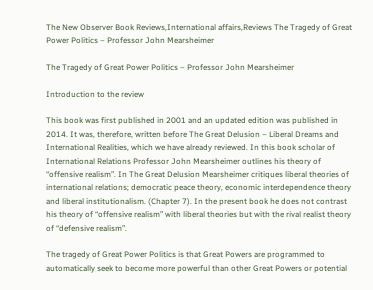The New Observer Book Reviews,International affairs,Reviews The Tragedy of Great Power Politics – Professor John Mearsheimer

The Tragedy of Great Power Politics – Professor John Mearsheimer

Introduction to the review

This book was first published in 2001 and an updated edition was published in 2014. It was, therefore, written before The Great Delusion – Liberal Dreams and International Realities, which we have already reviewed. In this book scholar of International Relations Professor John Mearsheimer outlines his theory of “offensive realism”. In The Great Delusion Mearsheimer critiques liberal theories of international relations; democratic peace theory, economic interdependence theory and liberal institutionalism. (Chapter 7). In the present book he does not contrast his theory of “offensive realism” with liberal theories but with the rival realist theory of “defensive realism”.

The tragedy of Great Power Politics is that Great Powers are programmed to automatically seek to become more powerful than other Great Powers or potential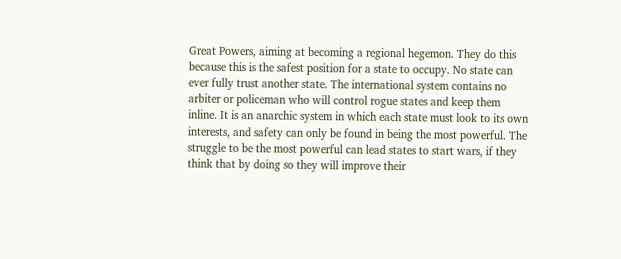Great Powers, aiming at becoming a regional hegemon. They do this because this is the safest position for a state to occupy. No state can ever fully trust another state. The international system contains no arbiter or policeman who will control rogue states and keep them inline. It is an anarchic system in which each state must look to its own interests, and safety can only be found in being the most powerful. The struggle to be the most powerful can lead states to start wars, if they think that by doing so they will improve their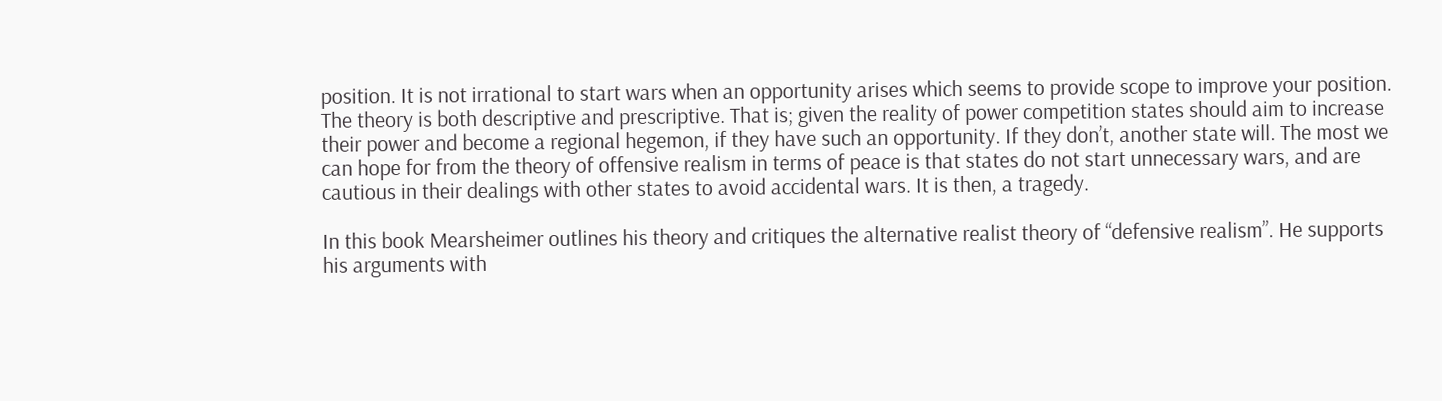position. It is not irrational to start wars when an opportunity arises which seems to provide scope to improve your position. The theory is both descriptive and prescriptive. That is; given the reality of power competition states should aim to increase their power and become a regional hegemon, if they have such an opportunity. If they don’t, another state will. The most we can hope for from the theory of offensive realism in terms of peace is that states do not start unnecessary wars, and are cautious in their dealings with other states to avoid accidental wars. It is then, a tragedy.

In this book Mearsheimer outlines his theory and critiques the alternative realist theory of “defensive realism”. He supports his arguments with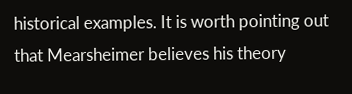historical examples. It is worth pointing out that Mearsheimer believes his theory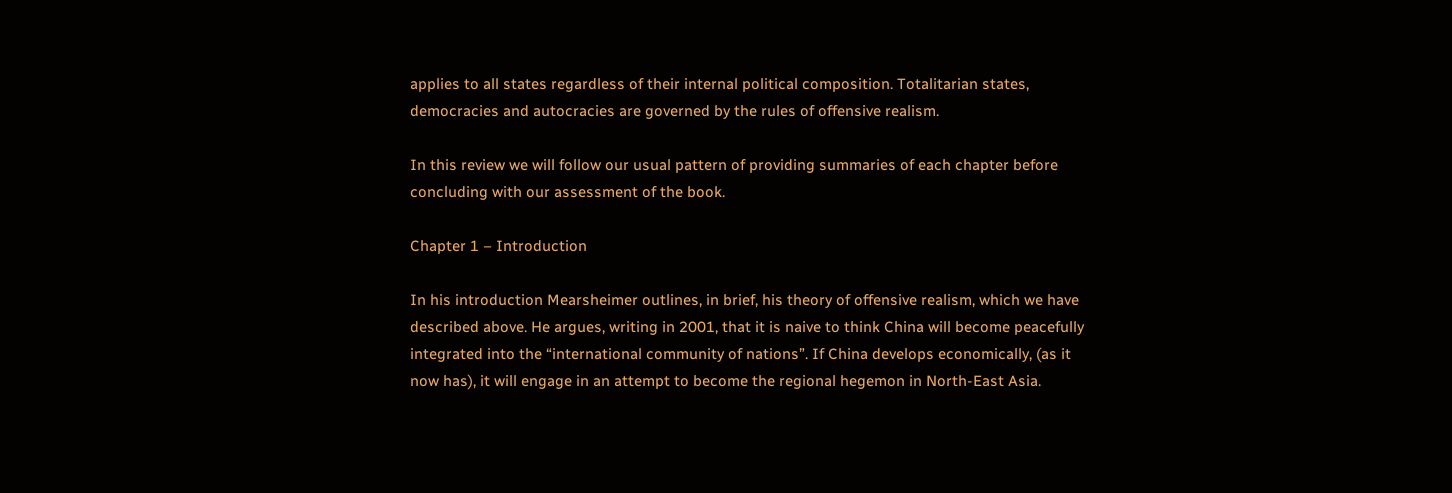applies to all states regardless of their internal political composition. Totalitarian states, democracies and autocracies are governed by the rules of offensive realism.

In this review we will follow our usual pattern of providing summaries of each chapter before concluding with our assessment of the book.

Chapter 1 – Introduction

In his introduction Mearsheimer outlines, in brief, his theory of offensive realism, which we have described above. He argues, writing in 2001, that it is naive to think China will become peacefully integrated into the “international community of nations”. If China develops economically, (as it now has), it will engage in an attempt to become the regional hegemon in North-East Asia.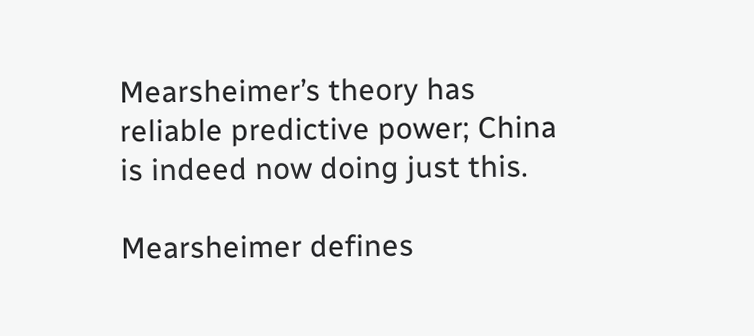Mearsheimer’s theory has reliable predictive power; China is indeed now doing just this.

Mearsheimer defines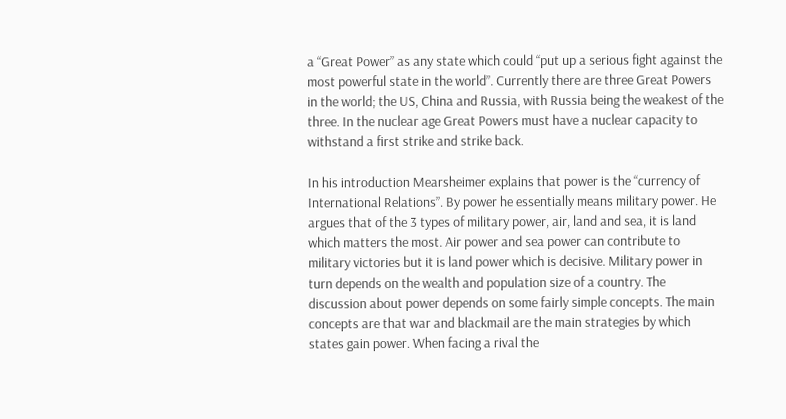a “Great Power” as any state which could “put up a serious fight against the most powerful state in the world”. Currently there are three Great Powers in the world; the US, China and Russia, with Russia being the weakest of the three. In the nuclear age Great Powers must have a nuclear capacity to withstand a first strike and strike back.

In his introduction Mearsheimer explains that power is the “currency of International Relations”. By power he essentially means military power. He argues that of the 3 types of military power, air, land and sea, it is land which matters the most. Air power and sea power can contribute to military victories but it is land power which is decisive. Military power in turn depends on the wealth and population size of a country. The discussion about power depends on some fairly simple concepts. The main concepts are that war and blackmail are the main strategies by which states gain power. When facing a rival the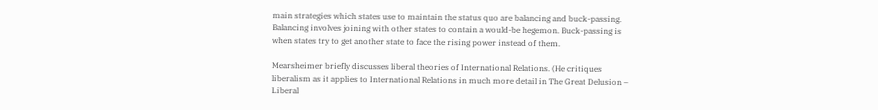main strategies which states use to maintain the status quo are balancing and buck-passing. Balancing involves joining with other states to contain a would-be hegemon. Buck-passing is when states try to get another state to face the rising power instead of them.

Mearsheimer briefly discusses liberal theories of International Relations. (He critiques liberalism as it applies to International Relations in much more detail in The Great Delusion – Liberal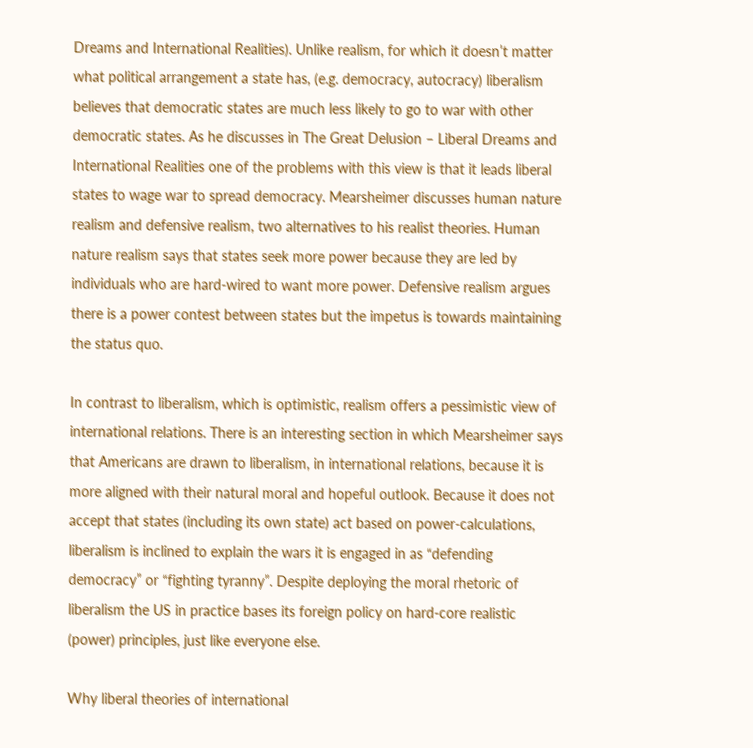Dreams and International Realities). Unlike realism, for which it doesn’t matter what political arrangement a state has, (e.g. democracy, autocracy) liberalism believes that democratic states are much less likely to go to war with other democratic states. As he discusses in The Great Delusion – Liberal Dreams and International Realities one of the problems with this view is that it leads liberal states to wage war to spread democracy. Mearsheimer discusses human nature realism and defensive realism, two alternatives to his realist theories. Human nature realism says that states seek more power because they are led by individuals who are hard-wired to want more power. Defensive realism argues there is a power contest between states but the impetus is towards maintaining the status quo.

In contrast to liberalism, which is optimistic, realism offers a pessimistic view of international relations. There is an interesting section in which Mearsheimer says that Americans are drawn to liberalism, in international relations, because it is more aligned with their natural moral and hopeful outlook. Because it does not accept that states (including its own state) act based on power-calculations, liberalism is inclined to explain the wars it is engaged in as “defending democracy” or “fighting tyranny”. Despite deploying the moral rhetoric of liberalism the US in practice bases its foreign policy on hard-core realistic (power) principles, just like everyone else.

Why liberal theories of international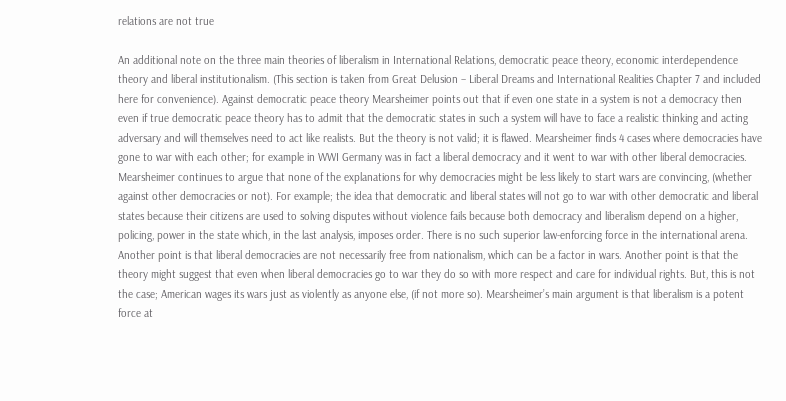relations are not true

An additional note on the three main theories of liberalism in International Relations, democratic peace theory, economic interdependence theory and liberal institutionalism. (This section is taken from Great Delusion – Liberal Dreams and International Realities Chapter 7 and included here for convenience). Against democratic peace theory Mearsheimer points out that if even one state in a system is not a democracy then even if true democratic peace theory has to admit that the democratic states in such a system will have to face a realistic thinking and acting adversary and will themselves need to act like realists. But the theory is not valid; it is flawed. Mearsheimer finds 4 cases where democracies have gone to war with each other; for example in WWI Germany was in fact a liberal democracy and it went to war with other liberal democracies. Mearsheimer continues to argue that none of the explanations for why democracies might be less likely to start wars are convincing, (whether against other democracies or not). For example; the idea that democratic and liberal states will not go to war with other democratic and liberal states because their citizens are used to solving disputes without violence fails because both democracy and liberalism depend on a higher, policing, power in the state which, in the last analysis, imposes order. There is no such superior law-enforcing force in the international arena. Another point is that liberal democracies are not necessarily free from nationalism, which can be a factor in wars. Another point is that the theory might suggest that even when liberal democracies go to war they do so with more respect and care for individual rights. But, this is not the case; American wages its wars just as violently as anyone else, (if not more so). Mearsheimer’s main argument is that liberalism is a potent force at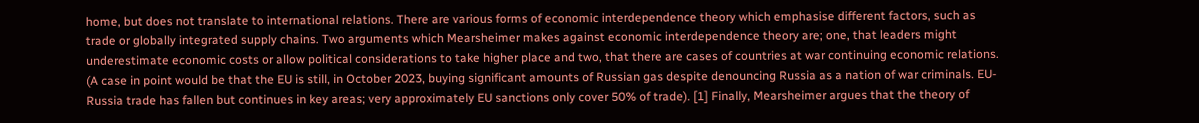home, but does not translate to international relations. There are various forms of economic interdependence theory which emphasise different factors, such as trade or globally integrated supply chains. Two arguments which Mearsheimer makes against economic interdependence theory are; one, that leaders might underestimate economic costs or allow political considerations to take higher place and two, that there are cases of countries at war continuing economic relations. (A case in point would be that the EU is still, in October 2023, buying significant amounts of Russian gas despite denouncing Russia as a nation of war criminals. EU-Russia trade has fallen but continues in key areas; very approximately EU sanctions only cover 50% of trade). [1] Finally, Mearsheimer argues that the theory of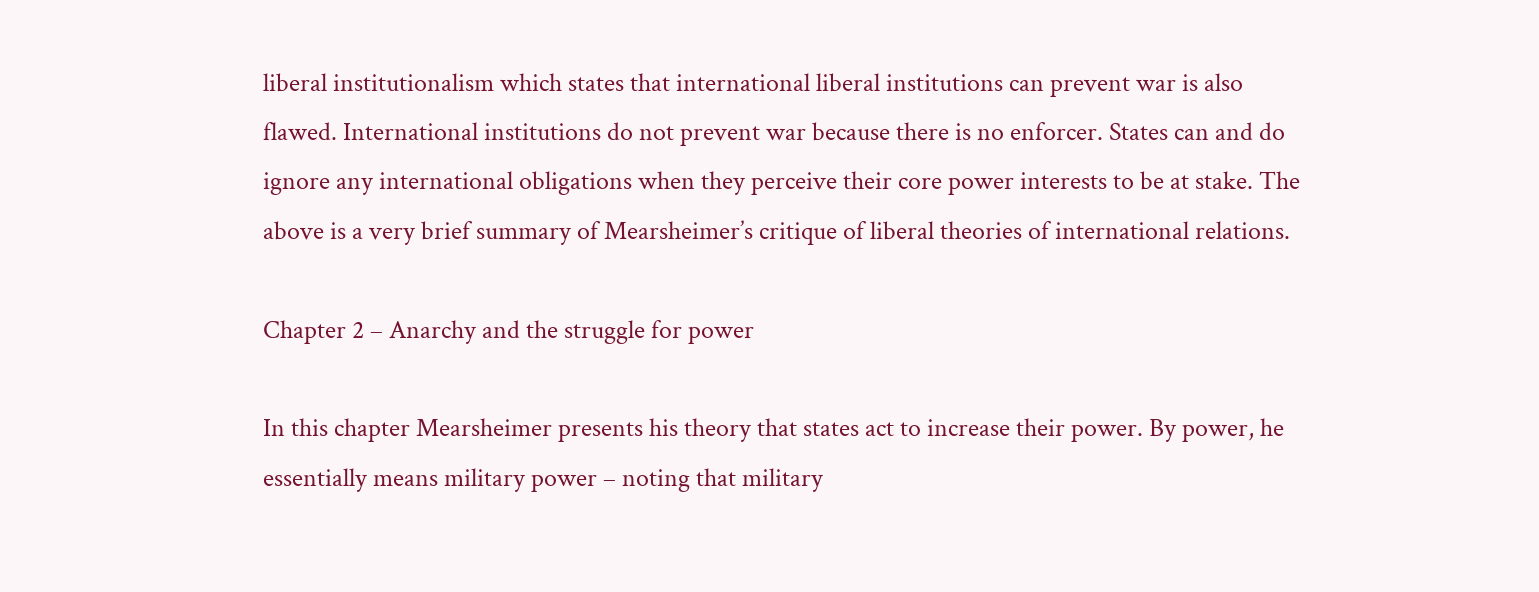liberal institutionalism which states that international liberal institutions can prevent war is also flawed. International institutions do not prevent war because there is no enforcer. States can and do ignore any international obligations when they perceive their core power interests to be at stake. The above is a very brief summary of Mearsheimer’s critique of liberal theories of international relations.

Chapter 2 – Anarchy and the struggle for power

In this chapter Mearsheimer presents his theory that states act to increase their power. By power, he essentially means military power – noting that military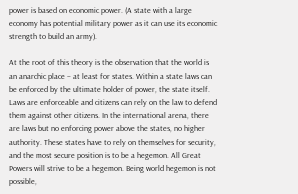power is based on economic power. (A state with a large economy has potential military power as it can use its economic strength to build an army).

At the root of this theory is the observation that the world is an anarchic place – at least for states. Within a state laws can be enforced by the ultimate holder of power, the state itself. Laws are enforceable and citizens can rely on the law to defend them against other citizens. In the international arena, there are laws but no enforcing power above the states, no higher authority. These states have to rely on themselves for security, and the most secure position is to be a hegemon. All Great Powers will strive to be a hegemon. Being world hegemon is not possible,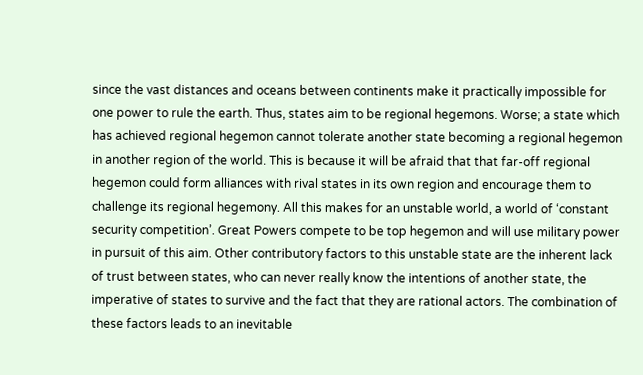since the vast distances and oceans between continents make it practically impossible for one power to rule the earth. Thus, states aim to be regional hegemons. Worse; a state which has achieved regional hegemon cannot tolerate another state becoming a regional hegemon in another region of the world. This is because it will be afraid that that far-off regional hegemon could form alliances with rival states in its own region and encourage them to challenge its regional hegemony. All this makes for an unstable world, a world of ‘constant security competition’. Great Powers compete to be top hegemon and will use military power in pursuit of this aim. Other contributory factors to this unstable state are the inherent lack of trust between states, who can never really know the intentions of another state, the imperative of states to survive and the fact that they are rational actors. The combination of these factors leads to an inevitable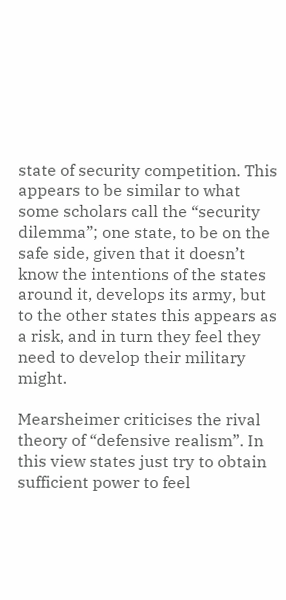state of security competition. This appears to be similar to what some scholars call the “security dilemma”; one state, to be on the safe side, given that it doesn’t know the intentions of the states around it, develops its army, but to the other states this appears as a risk, and in turn they feel they need to develop their military might.

Mearsheimer criticises the rival theory of “defensive realism”. In this view states just try to obtain sufficient power to feel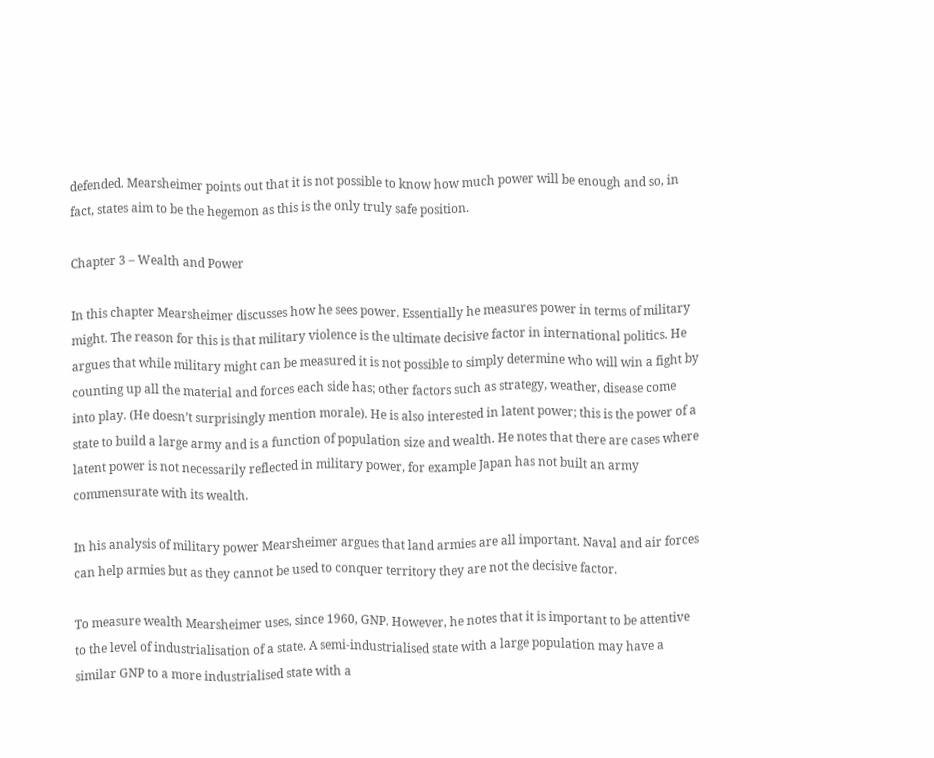defended. Mearsheimer points out that it is not possible to know how much power will be enough and so, in fact, states aim to be the hegemon as this is the only truly safe position.

Chapter 3 – Wealth and Power

In this chapter Mearsheimer discusses how he sees power. Essentially he measures power in terms of military might. The reason for this is that military violence is the ultimate decisive factor in international politics. He argues that while military might can be measured it is not possible to simply determine who will win a fight by counting up all the material and forces each side has; other factors such as strategy, weather, disease come into play. (He doesn’t surprisingly mention morale). He is also interested in latent power; this is the power of a state to build a large army and is a function of population size and wealth. He notes that there are cases where latent power is not necessarily reflected in military power, for example Japan has not built an army commensurate with its wealth.

In his analysis of military power Mearsheimer argues that land armies are all important. Naval and air forces can help armies but as they cannot be used to conquer territory they are not the decisive factor.

To measure wealth Mearsheimer uses, since 1960, GNP. However, he notes that it is important to be attentive to the level of industrialisation of a state. A semi-industrialised state with a large population may have a similar GNP to a more industrialised state with a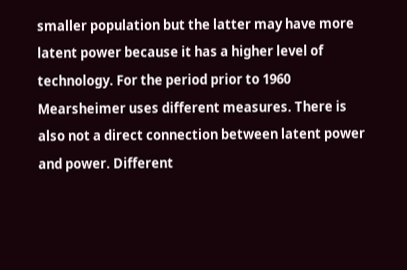smaller population but the latter may have more latent power because it has a higher level of technology. For the period prior to 1960 Mearsheimer uses different measures. There is also not a direct connection between latent power and power. Different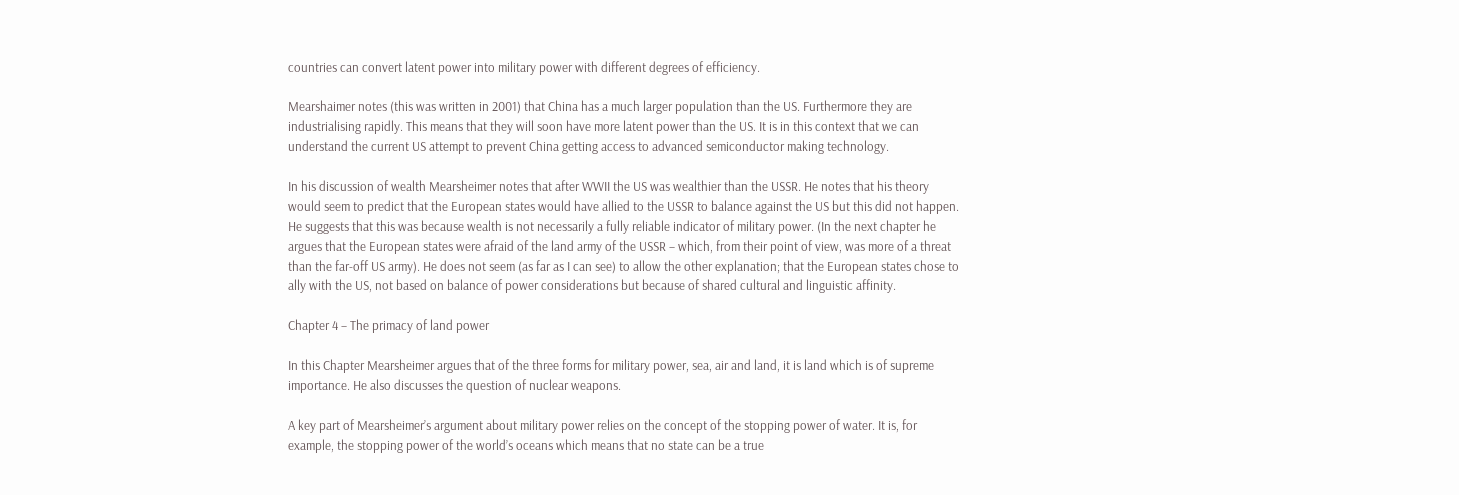countries can convert latent power into military power with different degrees of efficiency.

Mearshaimer notes (this was written in 2001) that China has a much larger population than the US. Furthermore they are industrialising rapidly. This means that they will soon have more latent power than the US. It is in this context that we can understand the current US attempt to prevent China getting access to advanced semiconductor making technology.

In his discussion of wealth Mearsheimer notes that after WWII the US was wealthier than the USSR. He notes that his theory would seem to predict that the European states would have allied to the USSR to balance against the US but this did not happen. He suggests that this was because wealth is not necessarily a fully reliable indicator of military power. (In the next chapter he argues that the European states were afraid of the land army of the USSR – which, from their point of view, was more of a threat than the far-off US army). He does not seem (as far as I can see) to allow the other explanation; that the European states chose to ally with the US, not based on balance of power considerations but because of shared cultural and linguistic affinity.

Chapter 4 – The primacy of land power

In this Chapter Mearsheimer argues that of the three forms for military power, sea, air and land, it is land which is of supreme importance. He also discusses the question of nuclear weapons.

A key part of Mearsheimer’s argument about military power relies on the concept of the stopping power of water. It is, for example, the stopping power of the world’s oceans which means that no state can be a true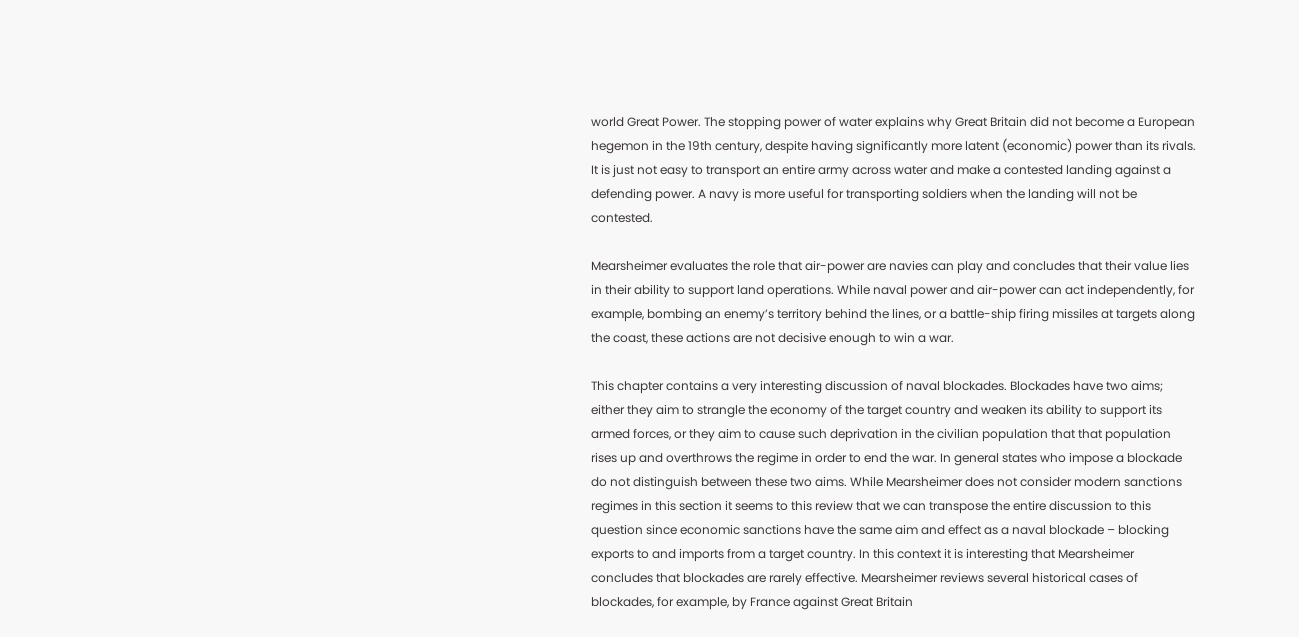world Great Power. The stopping power of water explains why Great Britain did not become a European hegemon in the 19th century, despite having significantly more latent (economic) power than its rivals. It is just not easy to transport an entire army across water and make a contested landing against a defending power. A navy is more useful for transporting soldiers when the landing will not be contested.

Mearsheimer evaluates the role that air-power are navies can play and concludes that their value lies in their ability to support land operations. While naval power and air-power can act independently, for example, bombing an enemy’s territory behind the lines, or a battle-ship firing missiles at targets along the coast, these actions are not decisive enough to win a war.

This chapter contains a very interesting discussion of naval blockades. Blockades have two aims; either they aim to strangle the economy of the target country and weaken its ability to support its armed forces, or they aim to cause such deprivation in the civilian population that that population rises up and overthrows the regime in order to end the war. In general states who impose a blockade do not distinguish between these two aims. While Mearsheimer does not consider modern sanctions regimes in this section it seems to this review that we can transpose the entire discussion to this question since economic sanctions have the same aim and effect as a naval blockade – blocking exports to and imports from a target country. In this context it is interesting that Mearsheimer concludes that blockades are rarely effective. Mearsheimer reviews several historical cases of blockades, for example, by France against Great Britain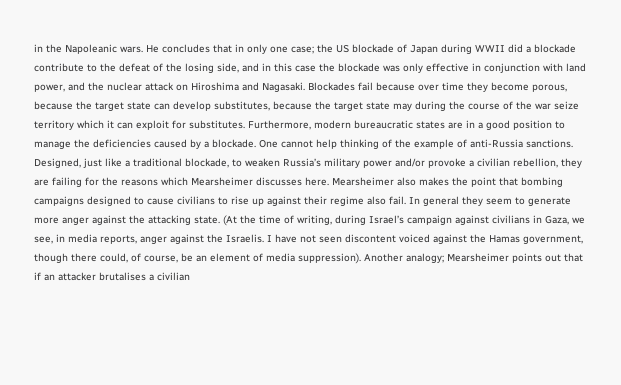in the Napoleanic wars. He concludes that in only one case; the US blockade of Japan during WWII did a blockade contribute to the defeat of the losing side, and in this case the blockade was only effective in conjunction with land power, and the nuclear attack on Hiroshima and Nagasaki. Blockades fail because over time they become porous, because the target state can develop substitutes, because the target state may during the course of the war seize territory which it can exploit for substitutes. Furthermore, modern bureaucratic states are in a good position to manage the deficiencies caused by a blockade. One cannot help thinking of the example of anti-Russia sanctions. Designed, just like a traditional blockade, to weaken Russia’s military power and/or provoke a civilian rebellion, they are failing for the reasons which Mearsheimer discusses here. Mearsheimer also makes the point that bombing campaigns designed to cause civilians to rise up against their regime also fail. In general they seem to generate more anger against the attacking state. (At the time of writing, during Israel’s campaign against civilians in Gaza, we see, in media reports, anger against the Israelis. I have not seen discontent voiced against the Hamas government, though there could, of course, be an element of media suppression). Another analogy; Mearsheimer points out that if an attacker brutalises a civilian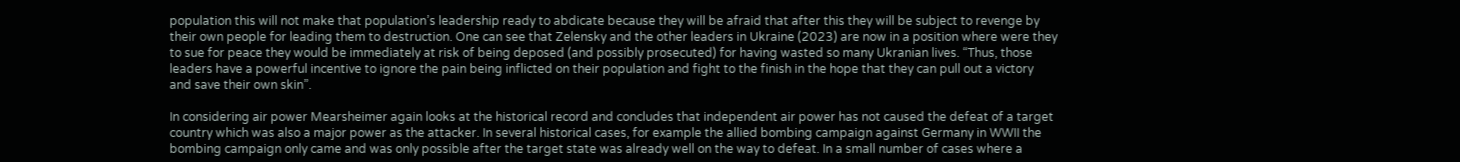population this will not make that population’s leadership ready to abdicate because they will be afraid that after this they will be subject to revenge by their own people for leading them to destruction. One can see that Zelensky and the other leaders in Ukraine (2023) are now in a position where were they to sue for peace they would be immediately at risk of being deposed (and possibly prosecuted) for having wasted so many Ukranian lives. “Thus, those leaders have a powerful incentive to ignore the pain being inflicted on their population and fight to the finish in the hope that they can pull out a victory and save their own skin”.

In considering air power Mearsheimer again looks at the historical record and concludes that independent air power has not caused the defeat of a target country which was also a major power as the attacker. In several historical cases, for example the allied bombing campaign against Germany in WWII the bombing campaign only came and was only possible after the target state was already well on the way to defeat. In a small number of cases where a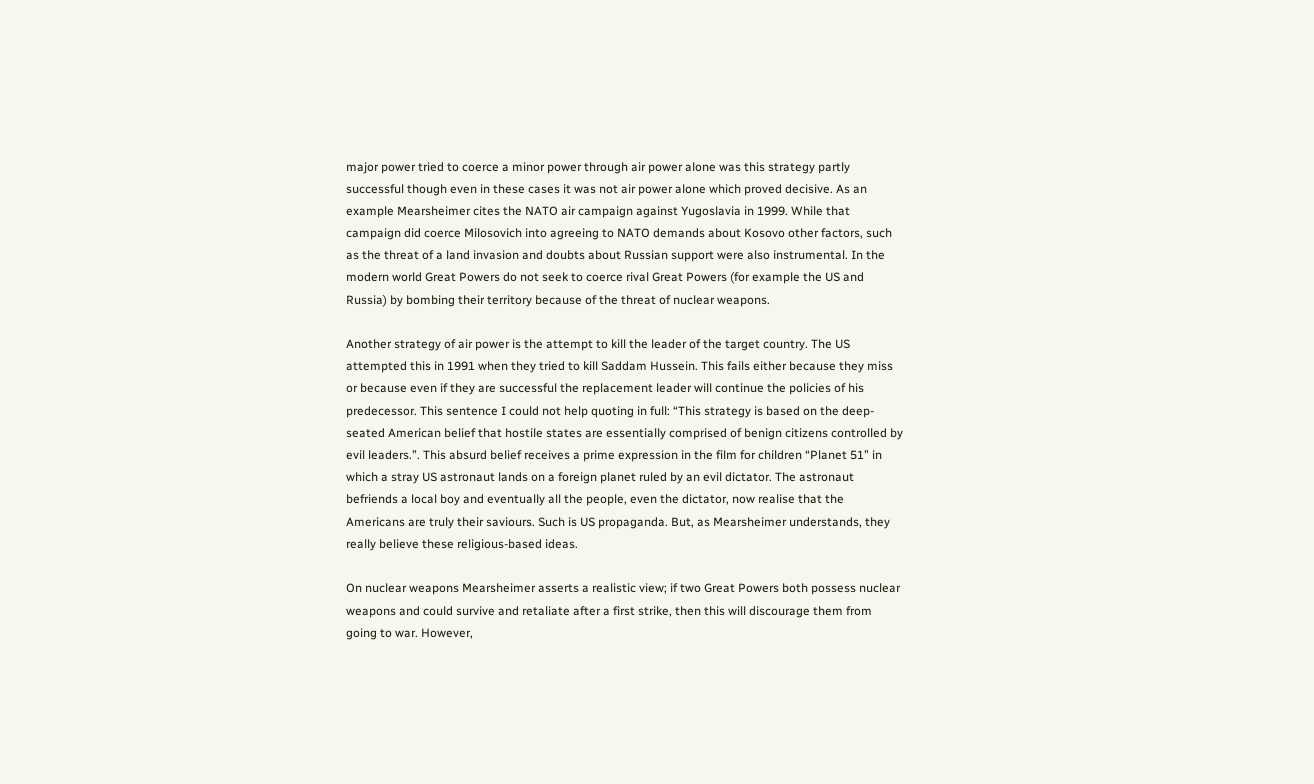major power tried to coerce a minor power through air power alone was this strategy partly successful though even in these cases it was not air power alone which proved decisive. As an example Mearsheimer cites the NATO air campaign against Yugoslavia in 1999. While that campaign did coerce Milosovich into agreeing to NATO demands about Kosovo other factors, such as the threat of a land invasion and doubts about Russian support were also instrumental. In the modern world Great Powers do not seek to coerce rival Great Powers (for example the US and Russia) by bombing their territory because of the threat of nuclear weapons.

Another strategy of air power is the attempt to kill the leader of the target country. The US attempted this in 1991 when they tried to kill Saddam Hussein. This fails either because they miss or because even if they are successful the replacement leader will continue the policies of his predecessor. This sentence I could not help quoting in full: “This strategy is based on the deep-seated American belief that hostile states are essentially comprised of benign citizens controlled by evil leaders.”. This absurd belief receives a prime expression in the film for children “Planet 51” in which a stray US astronaut lands on a foreign planet ruled by an evil dictator. The astronaut befriends a local boy and eventually all the people, even the dictator, now realise that the Americans are truly their saviours. Such is US propaganda. But, as Mearsheimer understands, they really believe these religious-based ideas.

On nuclear weapons Mearsheimer asserts a realistic view; if two Great Powers both possess nuclear weapons and could survive and retaliate after a first strike, then this will discourage them from going to war. However,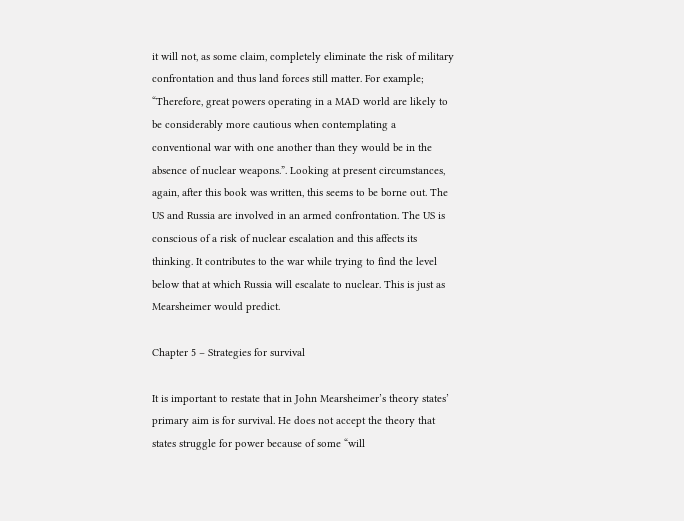it will not, as some claim, completely eliminate the risk of military confrontation and thus land forces still matter. For example; “Therefore, great powers operating in a MAD world are likely to be considerably more cautious when contemplating a conventional war with one another than they would be in the absence of nuclear weapons.”. Looking at present circumstances, again, after this book was written, this seems to be borne out. The US and Russia are involved in an armed confrontation. The US is conscious of a risk of nuclear escalation and this affects its thinking. It contributes to the war while trying to find the level below that at which Russia will escalate to nuclear. This is just as Mearsheimer would predict.

Chapter 5 – Strategies for survival

It is important to restate that in John Mearsheimer’s theory states’ primary aim is for survival. He does not accept the theory that states struggle for power because of some “will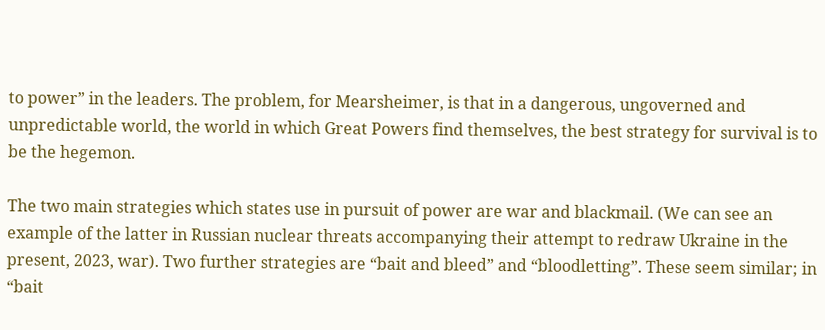to power” in the leaders. The problem, for Mearsheimer, is that in a dangerous, ungoverned and unpredictable world, the world in which Great Powers find themselves, the best strategy for survival is to be the hegemon.

The two main strategies which states use in pursuit of power are war and blackmail. (We can see an example of the latter in Russian nuclear threats accompanying their attempt to redraw Ukraine in the present, 2023, war). Two further strategies are “bait and bleed” and “bloodletting”. These seem similar; in “bait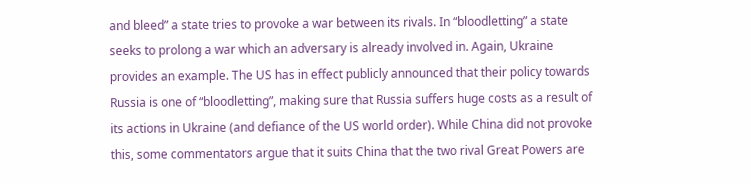and bleed” a state tries to provoke a war between its rivals. In “bloodletting” a state seeks to prolong a war which an adversary is already involved in. Again, Ukraine provides an example. The US has in effect publicly announced that their policy towards Russia is one of “bloodletting”, making sure that Russia suffers huge costs as a result of its actions in Ukraine (and defiance of the US world order). While China did not provoke this, some commentators argue that it suits China that the two rival Great Powers are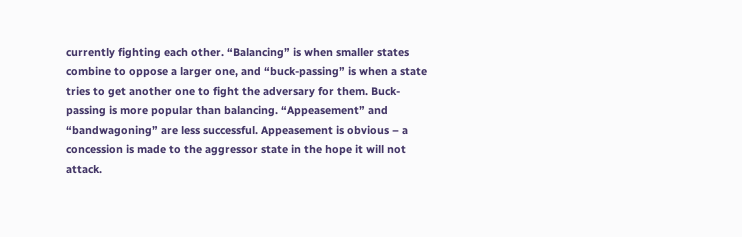currently fighting each other. “Balancing” is when smaller states combine to oppose a larger one, and “buck-passing” is when a state tries to get another one to fight the adversary for them. Buck-passing is more popular than balancing. “Appeasement” and “bandwagoning” are less successful. Appeasement is obvious – a concession is made to the aggressor state in the hope it will not attack.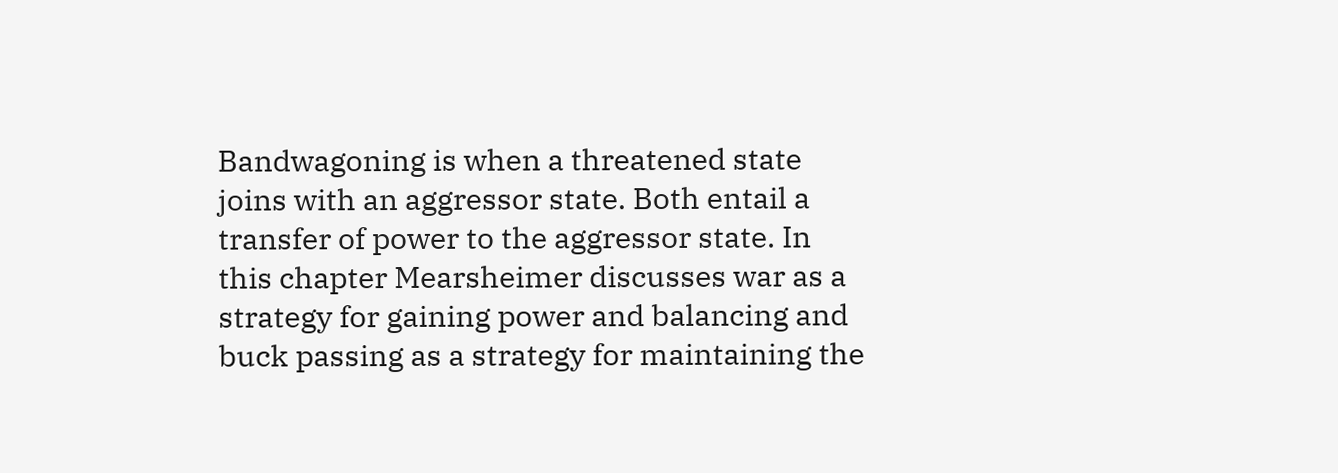Bandwagoning is when a threatened state joins with an aggressor state. Both entail a transfer of power to the aggressor state. In this chapter Mearsheimer discusses war as a strategy for gaining power and balancing and buck passing as a strategy for maintaining the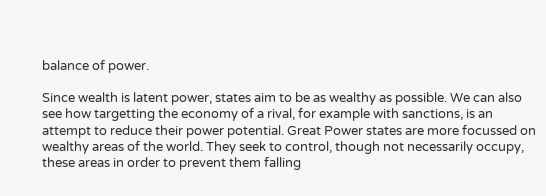balance of power.

Since wealth is latent power, states aim to be as wealthy as possible. We can also see how targetting the economy of a rival, for example with sanctions, is an attempt to reduce their power potential. Great Power states are more focussed on wealthy areas of the world. They seek to control, though not necessarily occupy, these areas in order to prevent them falling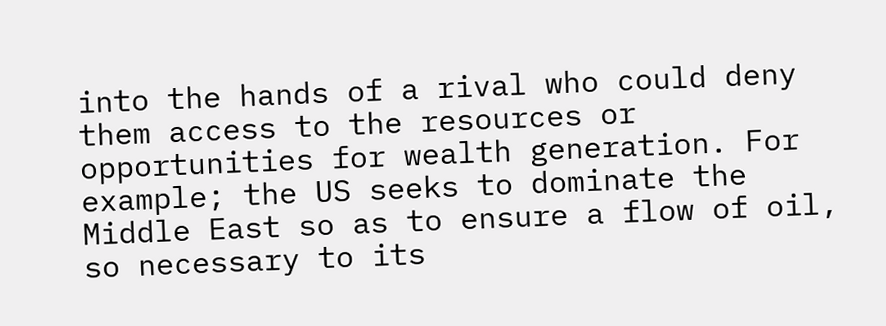into the hands of a rival who could deny them access to the resources or opportunities for wealth generation. For example; the US seeks to dominate the Middle East so as to ensure a flow of oil, so necessary to its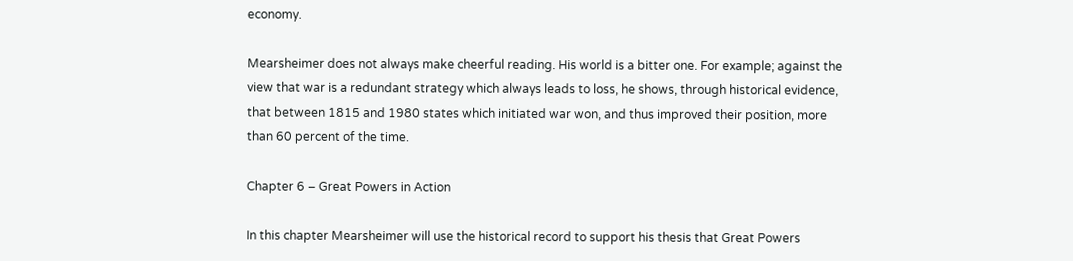economy.

Mearsheimer does not always make cheerful reading. His world is a bitter one. For example; against the view that war is a redundant strategy which always leads to loss, he shows, through historical evidence, that between 1815 and 1980 states which initiated war won, and thus improved their position, more than 60 percent of the time.

Chapter 6 – Great Powers in Action

In this chapter Mearsheimer will use the historical record to support his thesis that Great Powers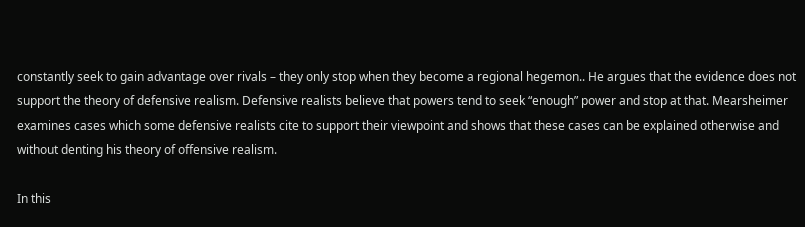constantly seek to gain advantage over rivals – they only stop when they become a regional hegemon.. He argues that the evidence does not support the theory of defensive realism. Defensive realists believe that powers tend to seek “enough” power and stop at that. Mearsheimer examines cases which some defensive realists cite to support their viewpoint and shows that these cases can be explained otherwise and without denting his theory of offensive realism.

In this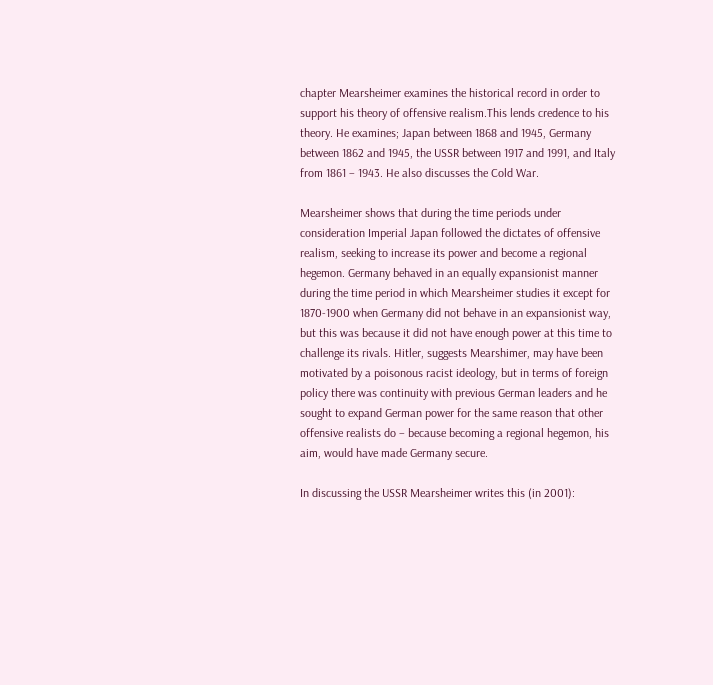chapter Mearsheimer examines the historical record in order to support his theory of offensive realism.This lends credence to his theory. He examines; Japan between 1868 and 1945, Germany between 1862 and 1945, the USSR between 1917 and 1991, and Italy from 1861 – 1943. He also discusses the Cold War.

Mearsheimer shows that during the time periods under consideration Imperial Japan followed the dictates of offensive realism, seeking to increase its power and become a regional hegemon. Germany behaved in an equally expansionist manner during the time period in which Mearsheimer studies it except for 1870-1900 when Germany did not behave in an expansionist way, but this was because it did not have enough power at this time to challenge its rivals. Hitler, suggests Mearshimer, may have been motivated by a poisonous racist ideology, but in terms of foreign policy there was continuity with previous German leaders and he sought to expand German power for the same reason that other offensive realists do – because becoming a regional hegemon, his aim, would have made Germany secure.

In discussing the USSR Mearsheimer writes this (in 2001):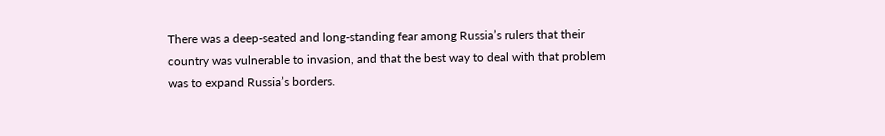There was a deep-seated and long-standing fear among Russia’s rulers that their country was vulnerable to invasion, and that the best way to deal with that problem was to expand Russia’s borders.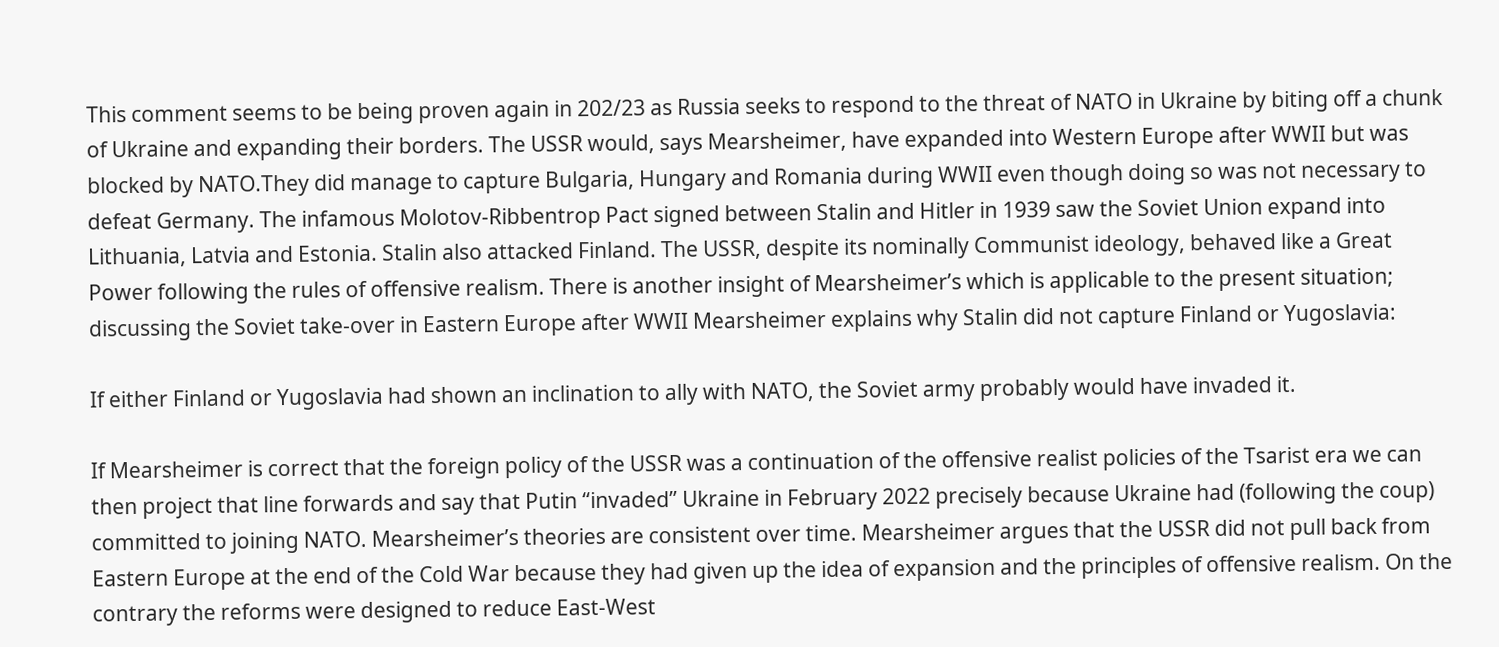This comment seems to be being proven again in 202/23 as Russia seeks to respond to the threat of NATO in Ukraine by biting off a chunk of Ukraine and expanding their borders. The USSR would, says Mearsheimer, have expanded into Western Europe after WWII but was blocked by NATO.They did manage to capture Bulgaria, Hungary and Romania during WWII even though doing so was not necessary to defeat Germany. The infamous Molotov-Ribbentrop Pact signed between Stalin and Hitler in 1939 saw the Soviet Union expand into Lithuania, Latvia and Estonia. Stalin also attacked Finland. The USSR, despite its nominally Communist ideology, behaved like a Great Power following the rules of offensive realism. There is another insight of Mearsheimer’s which is applicable to the present situation; discussing the Soviet take-over in Eastern Europe after WWII Mearsheimer explains why Stalin did not capture Finland or Yugoslavia:

If either Finland or Yugoslavia had shown an inclination to ally with NATO, the Soviet army probably would have invaded it.

If Mearsheimer is correct that the foreign policy of the USSR was a continuation of the offensive realist policies of the Tsarist era we can then project that line forwards and say that Putin “invaded” Ukraine in February 2022 precisely because Ukraine had (following the coup) committed to joining NATO. Mearsheimer’s theories are consistent over time. Mearsheimer argues that the USSR did not pull back from Eastern Europe at the end of the Cold War because they had given up the idea of expansion and the principles of offensive realism. On the contrary the reforms were designed to reduce East-West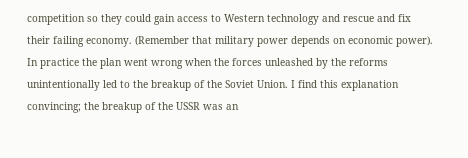competition so they could gain access to Western technology and rescue and fix their failing economy. (Remember that military power depends on economic power). In practice the plan went wrong when the forces unleashed by the reforms unintentionally led to the breakup of the Soviet Union. I find this explanation convincing; the breakup of the USSR was an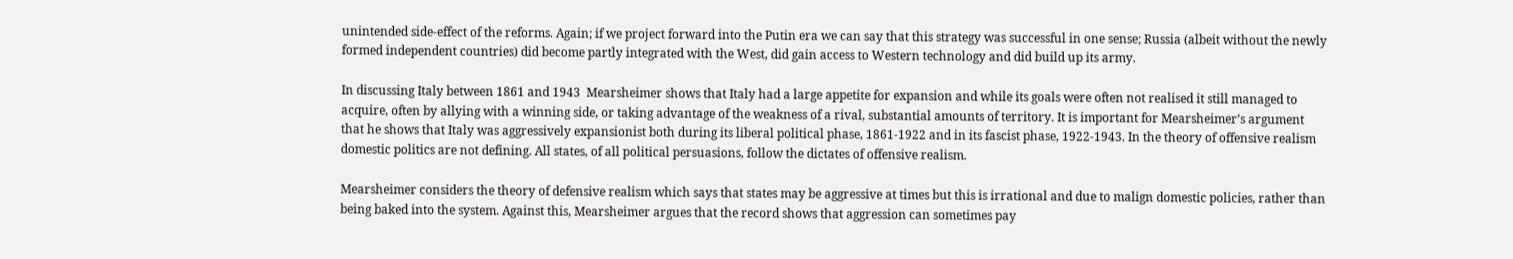unintended side-effect of the reforms. Again; if we project forward into the Putin era we can say that this strategy was successful in one sense; Russia (albeit without the newly formed independent countries) did become partly integrated with the West, did gain access to Western technology and did build up its army.

In discussing Italy between 1861 and 1943  Mearsheimer shows that Italy had a large appetite for expansion and while its goals were often not realised it still managed to acquire, often by allying with a winning side, or taking advantage of the weakness of a rival, substantial amounts of territory. It is important for Mearsheimer’s argument that he shows that Italy was aggressively expansionist both during its liberal political phase, 1861-1922 and in its fascist phase, 1922-1943. In the theory of offensive realism domestic politics are not defining. All states, of all political persuasions, follow the dictates of offensive realism.

Mearsheimer considers the theory of defensive realism which says that states may be aggressive at times but this is irrational and due to malign domestic policies, rather than being baked into the system. Against this, Mearsheimer argues that the record shows that aggression can sometimes pay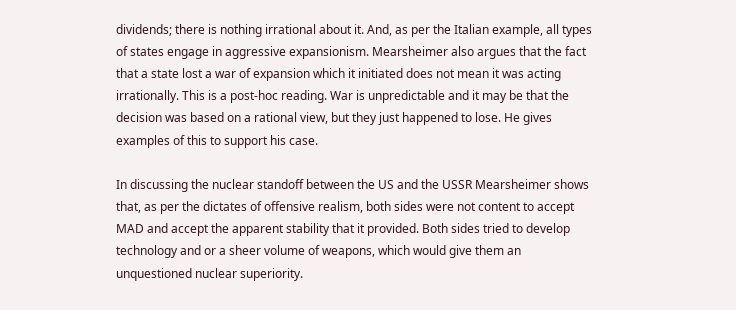dividends; there is nothing irrational about it. And, as per the Italian example, all types of states engage in aggressive expansionism. Mearsheimer also argues that the fact that a state lost a war of expansion which it initiated does not mean it was acting irrationally. This is a post-hoc reading. War is unpredictable and it may be that the decision was based on a rational view, but they just happened to lose. He gives examples of this to support his case.

In discussing the nuclear standoff between the US and the USSR Mearsheimer shows that, as per the dictates of offensive realism, both sides were not content to accept MAD and accept the apparent stability that it provided. Both sides tried to develop technology and or a sheer volume of weapons, which would give them an unquestioned nuclear superiority.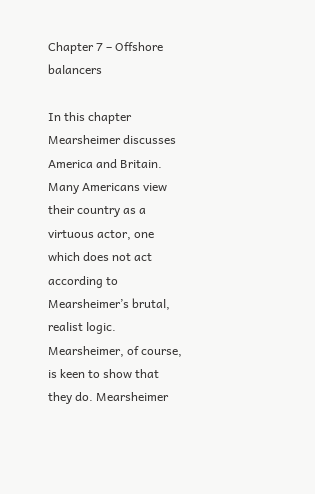Chapter 7 – Offshore balancers

In this chapter Mearsheimer discusses America and Britain. Many Americans view their country as a virtuous actor, one which does not act according to Mearsheimer’s brutal, realist logic. Mearsheimer, of course, is keen to show that they do. Mearsheimer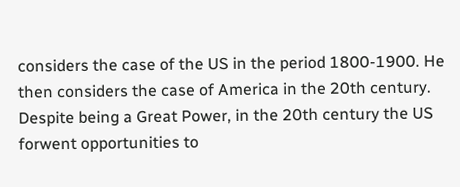considers the case of the US in the period 1800-1900. He then considers the case of America in the 20th century. Despite being a Great Power, in the 20th century the US forwent opportunities to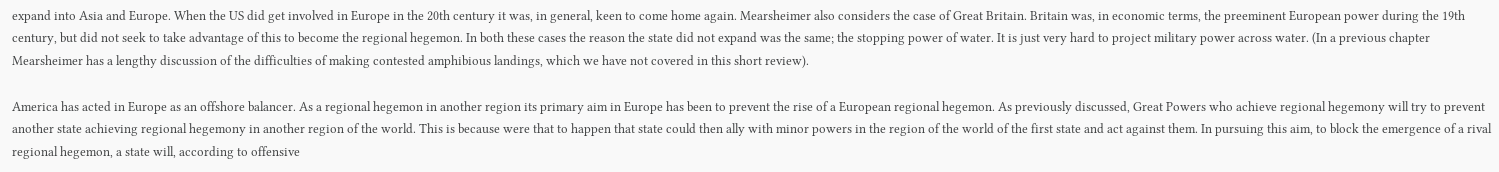expand into Asia and Europe. When the US did get involved in Europe in the 20th century it was, in general, keen to come home again. Mearsheimer also considers the case of Great Britain. Britain was, in economic terms, the preeminent European power during the 19th century, but did not seek to take advantage of this to become the regional hegemon. In both these cases the reason the state did not expand was the same; the stopping power of water. It is just very hard to project military power across water. (In a previous chapter Mearsheimer has a lengthy discussion of the difficulties of making contested amphibious landings, which we have not covered in this short review).

America has acted in Europe as an offshore balancer. As a regional hegemon in another region its primary aim in Europe has been to prevent the rise of a European regional hegemon. As previously discussed, Great Powers who achieve regional hegemony will try to prevent another state achieving regional hegemony in another region of the world. This is because were that to happen that state could then ally with minor powers in the region of the world of the first state and act against them. In pursuing this aim, to block the emergence of a rival regional hegemon, a state will, according to offensive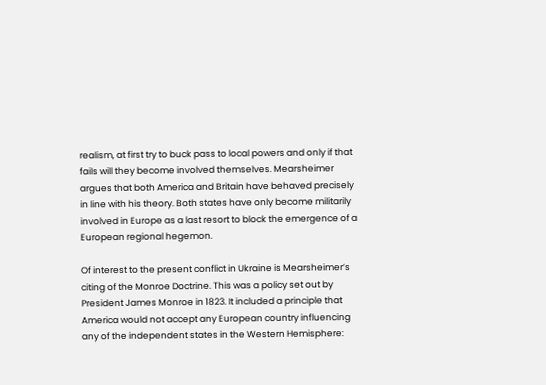realism, at first try to buck pass to local powers and only if that fails will they become involved themselves. Mearsheimer argues that both America and Britain have behaved precisely in line with his theory. Both states have only become militarily involved in Europe as a last resort to block the emergence of a European regional hegemon.

Of interest to the present conflict in Ukraine is Mearsheimer’s citing of the Monroe Doctrine. This was a policy set out by President James Monroe in 1823. It included a principle that America would not accept any European country influencing any of the independent states in the Western Hemisphere: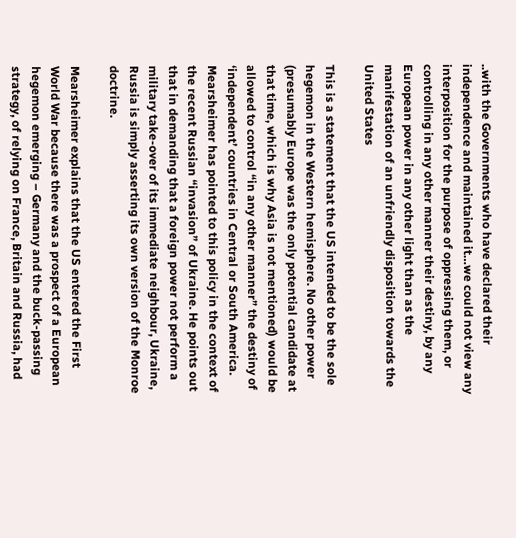..with the Governments who have declared their independence and maintained it…we could not view any interposition for the purpose of oppressing them, or controlling in any other manner their destiny, by any European power in any other light than as the manifestation of an unfriendly disposition towards the United States

This is a statement that the US intended to be the sole hegemon in the Western hemisphere. No other power (presumably Europe was the only potential candidate at that time, which is why Asia is not mentioned) would be allowed to control “in any other manner” the destiny of ‘independent’ countries in Central or South America. Mearsheimer has pointed to this policy in the context of the recent Russian “invasion” of Ukraine. He points out that in demanding that a foreign power not perform a military take-over of its immediate neighbour, Ukraine, Russia is simply asserting its own version of the Monroe doctrine.

Mearsheimer explains that the US entered the First World War because there was a prospect of a European hegemon emerging – Germany and the buck-passing strategy, of relying on France, Britain and Russia, had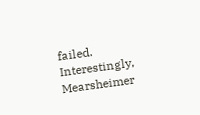failed. Interestingly, Mearsheimer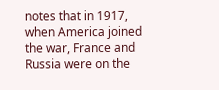notes that in 1917, when America joined the war, France and Russia were on the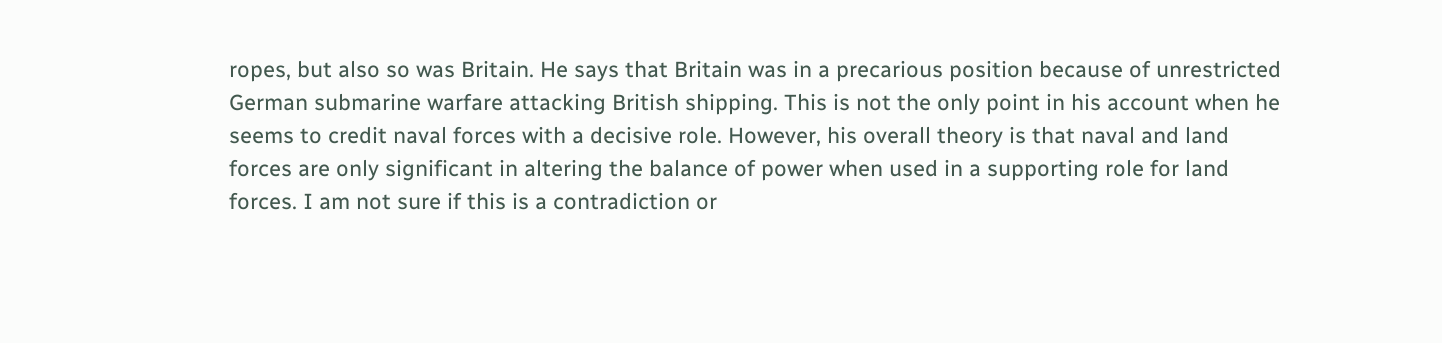ropes, but also so was Britain. He says that Britain was in a precarious position because of unrestricted German submarine warfare attacking British shipping. This is not the only point in his account when he seems to credit naval forces with a decisive role. However, his overall theory is that naval and land forces are only significant in altering the balance of power when used in a supporting role for land forces. I am not sure if this is a contradiction or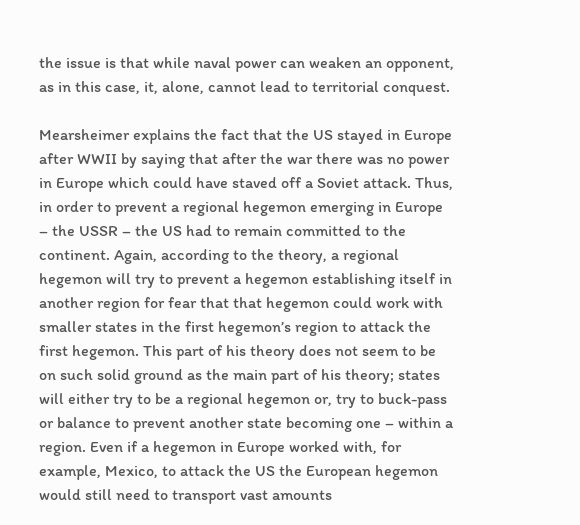the issue is that while naval power can weaken an opponent, as in this case, it, alone, cannot lead to territorial conquest.

Mearsheimer explains the fact that the US stayed in Europe after WWII by saying that after the war there was no power in Europe which could have staved off a Soviet attack. Thus, in order to prevent a regional hegemon emerging in Europe – the USSR – the US had to remain committed to the continent. Again, according to the theory, a regional hegemon will try to prevent a hegemon establishing itself in another region for fear that that hegemon could work with smaller states in the first hegemon’s region to attack the first hegemon. This part of his theory does not seem to be on such solid ground as the main part of his theory; states will either try to be a regional hegemon or, try to buck-pass or balance to prevent another state becoming one – within a region. Even if a hegemon in Europe worked with, for example, Mexico, to attack the US the European hegemon would still need to transport vast amounts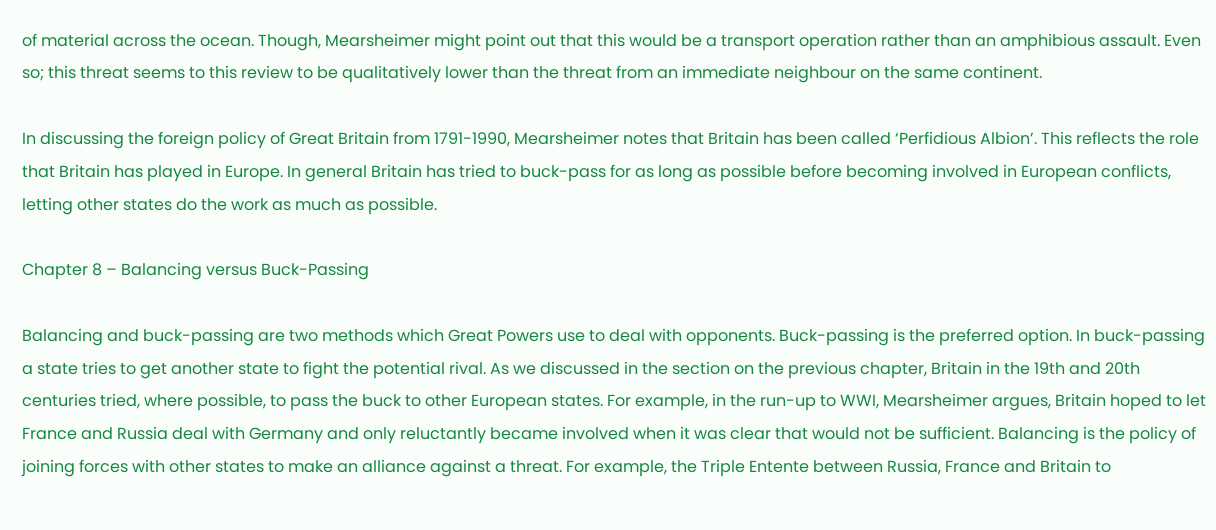of material across the ocean. Though, Mearsheimer might point out that this would be a transport operation rather than an amphibious assault. Even so; this threat seems to this review to be qualitatively lower than the threat from an immediate neighbour on the same continent.

In discussing the foreign policy of Great Britain from 1791-1990, Mearsheimer notes that Britain has been called ‘Perfidious Albion’. This reflects the role that Britain has played in Europe. In general Britain has tried to buck-pass for as long as possible before becoming involved in European conflicts, letting other states do the work as much as possible.

Chapter 8 – Balancing versus Buck-Passing

Balancing and buck-passing are two methods which Great Powers use to deal with opponents. Buck-passing is the preferred option. In buck-passing a state tries to get another state to fight the potential rival. As we discussed in the section on the previous chapter, Britain in the 19th and 20th centuries tried, where possible, to pass the buck to other European states. For example, in the run-up to WWI, Mearsheimer argues, Britain hoped to let France and Russia deal with Germany and only reluctantly became involved when it was clear that would not be sufficient. Balancing is the policy of joining forces with other states to make an alliance against a threat. For example, the Triple Entente between Russia, France and Britain to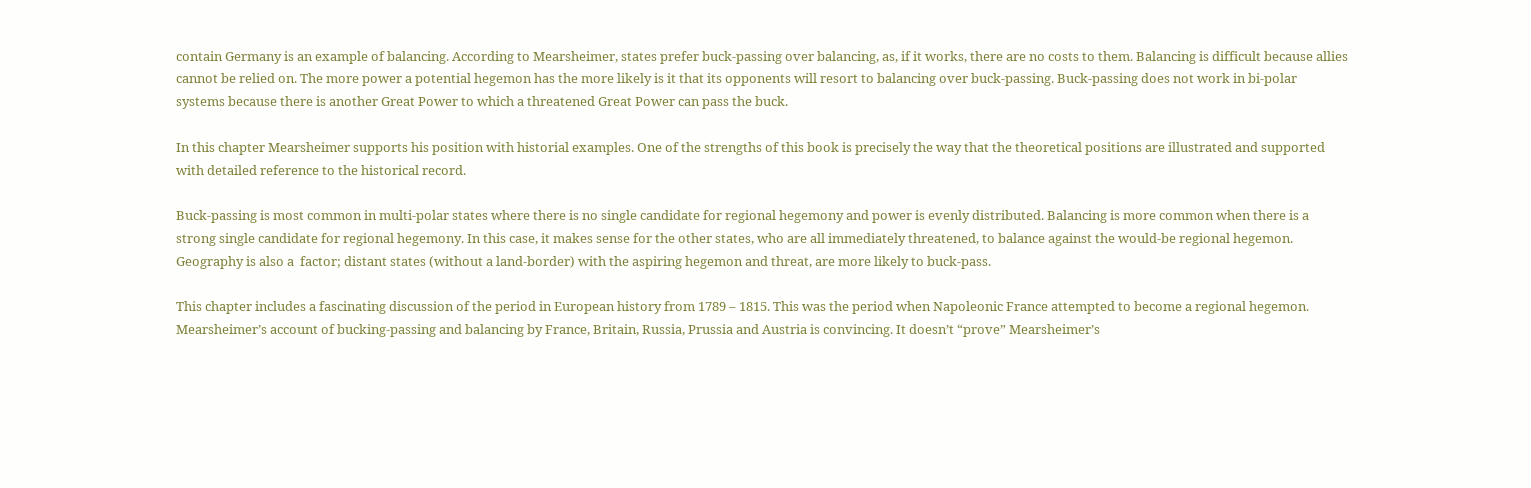contain Germany is an example of balancing. According to Mearsheimer, states prefer buck-passing over balancing, as, if it works, there are no costs to them. Balancing is difficult because allies cannot be relied on. The more power a potential hegemon has the more likely is it that its opponents will resort to balancing over buck-passing. Buck-passing does not work in bi-polar systems because there is another Great Power to which a threatened Great Power can pass the buck.

In this chapter Mearsheimer supports his position with historial examples. One of the strengths of this book is precisely the way that the theoretical positions are illustrated and supported with detailed reference to the historical record.

Buck-passing is most common in multi-polar states where there is no single candidate for regional hegemony and power is evenly distributed. Balancing is more common when there is a strong single candidate for regional hegemony. In this case, it makes sense for the other states, who are all immediately threatened, to balance against the would-be regional hegemon. Geography is also a  factor; distant states (without a land-border) with the aspiring hegemon and threat, are more likely to buck-pass.

This chapter includes a fascinating discussion of the period in European history from 1789 – 1815. This was the period when Napoleonic France attempted to become a regional hegemon. Mearsheimer’s account of bucking-passing and balancing by France, Britain, Russia, Prussia and Austria is convincing. It doesn’t “prove” Mearsheimer’s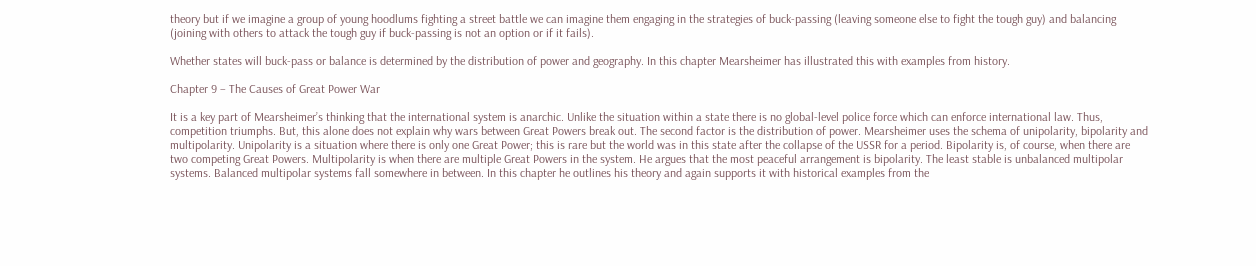theory but if we imagine a group of young hoodlums fighting a street battle we can imagine them engaging in the strategies of buck-passing (leaving someone else to fight the tough guy) and balancing (joining with others to attack the tough guy if buck-passing is not an option or if it fails).

Whether states will buck-pass or balance is determined by the distribution of power and geography. In this chapter Mearsheimer has illustrated this with examples from history.

Chapter 9 – The Causes of Great Power War

It is a key part of Mearsheimer’s thinking that the international system is anarchic. Unlike the situation within a state there is no global-level police force which can enforce international law. Thus, competition triumphs. But, this alone does not explain why wars between Great Powers break out. The second factor is the distribution of power. Mearsheimer uses the schema of unipolarity, bipolarity and multipolarity. Unipolarity is a situation where there is only one Great Power; this is rare but the world was in this state after the collapse of the USSR for a period. Bipolarity is, of course, when there are two competing Great Powers. Multipolarity is when there are multiple Great Powers in the system. He argues that the most peaceful arrangement is bipolarity. The least stable is unbalanced multipolar systems. Balanced multipolar systems fall somewhere in between. In this chapter he outlines his theory and again supports it with historical examples from the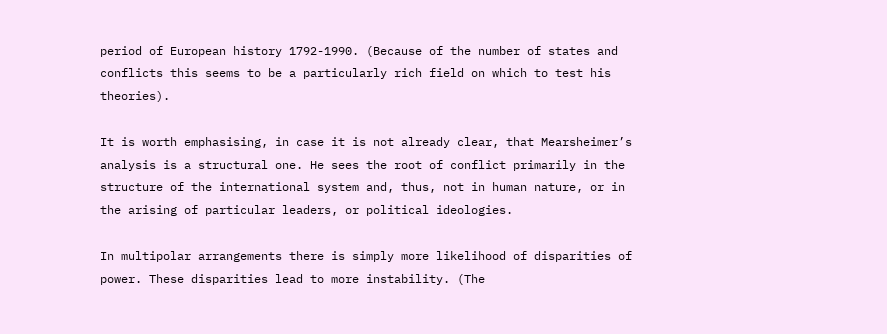period of European history 1792-1990. (Because of the number of states and conflicts this seems to be a particularly rich field on which to test his theories).

It is worth emphasising, in case it is not already clear, that Mearsheimer’s analysis is a structural one. He sees the root of conflict primarily in the structure of the international system and, thus, not in human nature, or in the arising of particular leaders, or political ideologies.

In multipolar arrangements there is simply more likelihood of disparities of power. These disparities lead to more instability. (The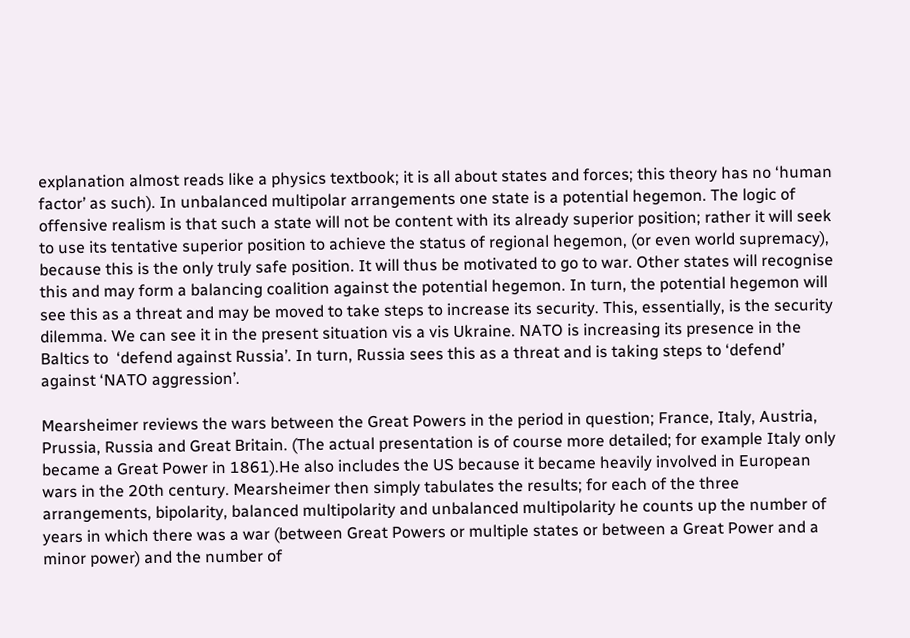explanation almost reads like a physics textbook; it is all about states and forces; this theory has no ‘human factor’ as such). In unbalanced multipolar arrangements one state is a potential hegemon. The logic of offensive realism is that such a state will not be content with its already superior position; rather it will seek to use its tentative superior position to achieve the status of regional hegemon, (or even world supremacy), because this is the only truly safe position. It will thus be motivated to go to war. Other states will recognise this and may form a balancing coalition against the potential hegemon. In turn, the potential hegemon will see this as a threat and may be moved to take steps to increase its security. This, essentially, is the security dilemma. We can see it in the present situation vis a vis Ukraine. NATO is increasing its presence in the Baltics to  ‘defend against Russia’. In turn, Russia sees this as a threat and is taking steps to ‘defend’ against ‘NATO aggression’.

Mearsheimer reviews the wars between the Great Powers in the period in question; France, Italy, Austria, Prussia, Russia and Great Britain. (The actual presentation is of course more detailed; for example Italy only became a Great Power in 1861).He also includes the US because it became heavily involved in European wars in the 20th century. Mearsheimer then simply tabulates the results; for each of the three arrangements, bipolarity, balanced multipolarity and unbalanced multipolarity he counts up the number of years in which there was a war (between Great Powers or multiple states or between a Great Power and a minor power) and the number of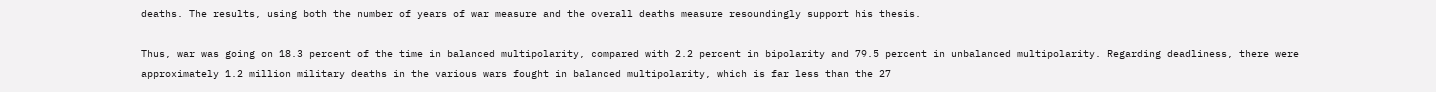deaths. The results, using both the number of years of war measure and the overall deaths measure resoundingly support his thesis.

Thus, war was going on 18.3 percent of the time in balanced multipolarity, compared with 2.2 percent in bipolarity and 79.5 percent in unbalanced multipolarity. Regarding deadliness, there were approximately 1.2 million military deaths in the various wars fought in balanced multipolarity, which is far less than the 27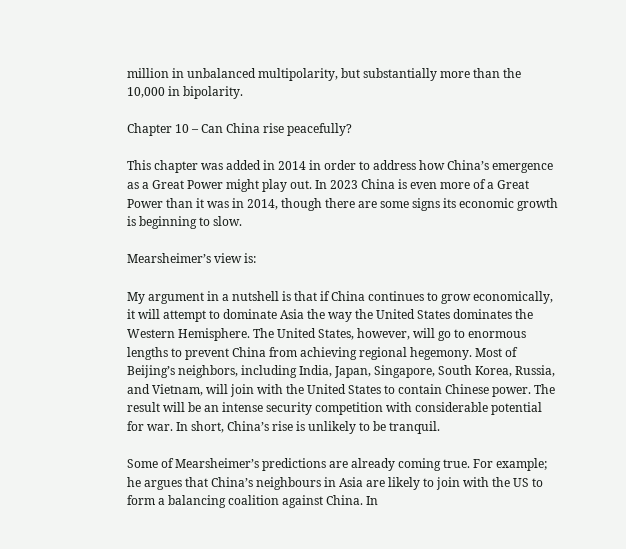million in unbalanced multipolarity, but substantially more than the 10,000 in bipolarity.

Chapter 10 – Can China rise peacefully?

This chapter was added in 2014 in order to address how China’s emergence as a Great Power might play out. In 2023 China is even more of a Great Power than it was in 2014, though there are some signs its economic growth is beginning to slow.

Mearsheimer’s view is:

My argument in a nutshell is that if China continues to grow economically, it will attempt to dominate Asia the way the United States dominates the Western Hemisphere. The United States, however, will go to enormous lengths to prevent China from achieving regional hegemony. Most of Beijing’s neighbors, including India, Japan, Singapore, South Korea, Russia, and Vietnam, will join with the United States to contain Chinese power. The result will be an intense security competition with considerable potential for war. In short, China’s rise is unlikely to be tranquil.

Some of Mearsheimer’s predictions are already coming true. For example; he argues that China’s neighbours in Asia are likely to join with the US to form a balancing coalition against China. In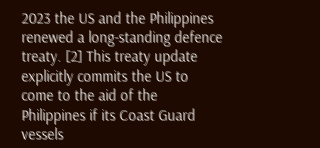2023 the US and the Philippines renewed a long-standing defence treaty. [2] This treaty update explicitly commits the US to come to the aid of the Philippines if its Coast Guard vessels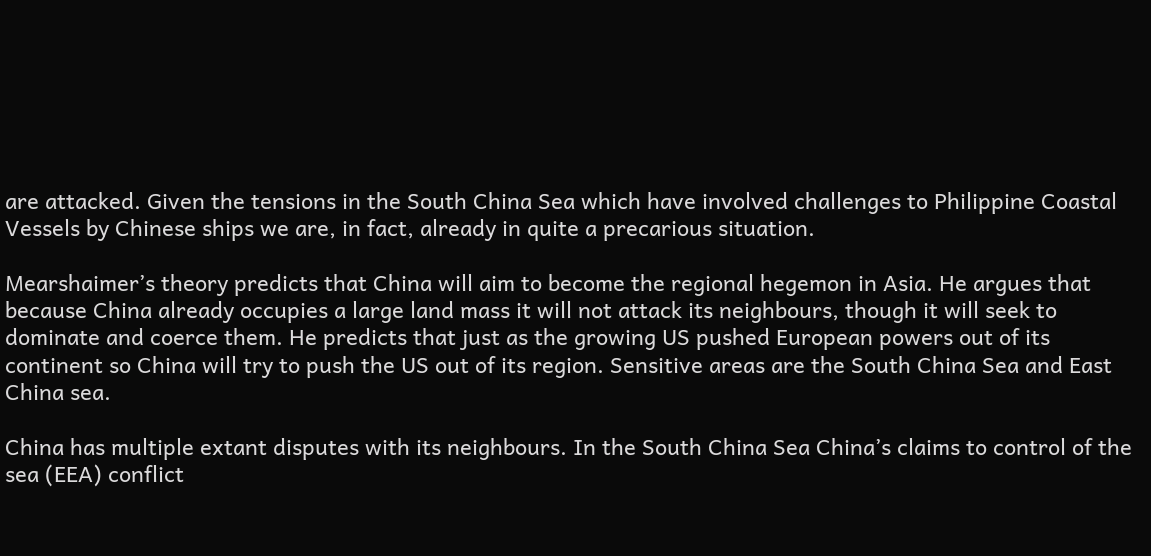are attacked. Given the tensions in the South China Sea which have involved challenges to Philippine Coastal Vessels by Chinese ships we are, in fact, already in quite a precarious situation.

Mearshaimer’s theory predicts that China will aim to become the regional hegemon in Asia. He argues that because China already occupies a large land mass it will not attack its neighbours, though it will seek to dominate and coerce them. He predicts that just as the growing US pushed European powers out of its continent so China will try to push the US out of its region. Sensitive areas are the South China Sea and East China sea.

China has multiple extant disputes with its neighbours. In the South China Sea China’s claims to control of the sea (EEA) conflict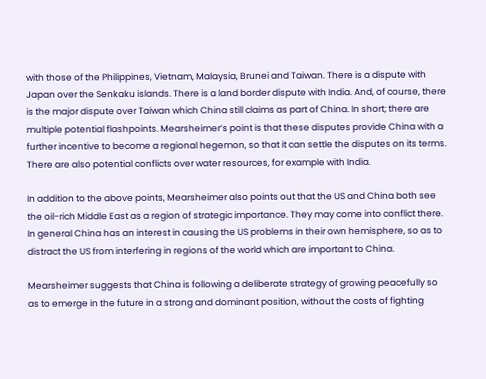with those of the Philippines, Vietnam, Malaysia, Brunei and Taiwan. There is a dispute with Japan over the Senkaku islands. There is a land border dispute with India. And, of course, there is the major dispute over Taiwan which China still claims as part of China. In short; there are multiple potential flashpoints. Mearsheimer’s point is that these disputes provide China with a further incentive to become a regional hegemon, so that it can settle the disputes on its terms. There are also potential conflicts over water resources, for example with India.

In addition to the above points, Mearsheimer also points out that the US and China both see the oil-rich Middle East as a region of strategic importance. They may come into conflict there. In general China has an interest in causing the US problems in their own hemisphere, so as to distract the US from interfering in regions of the world which are important to China.

Mearsheimer suggests that China is following a deliberate strategy of growing peacefully so as to emerge in the future in a strong and dominant position, without the costs of fighting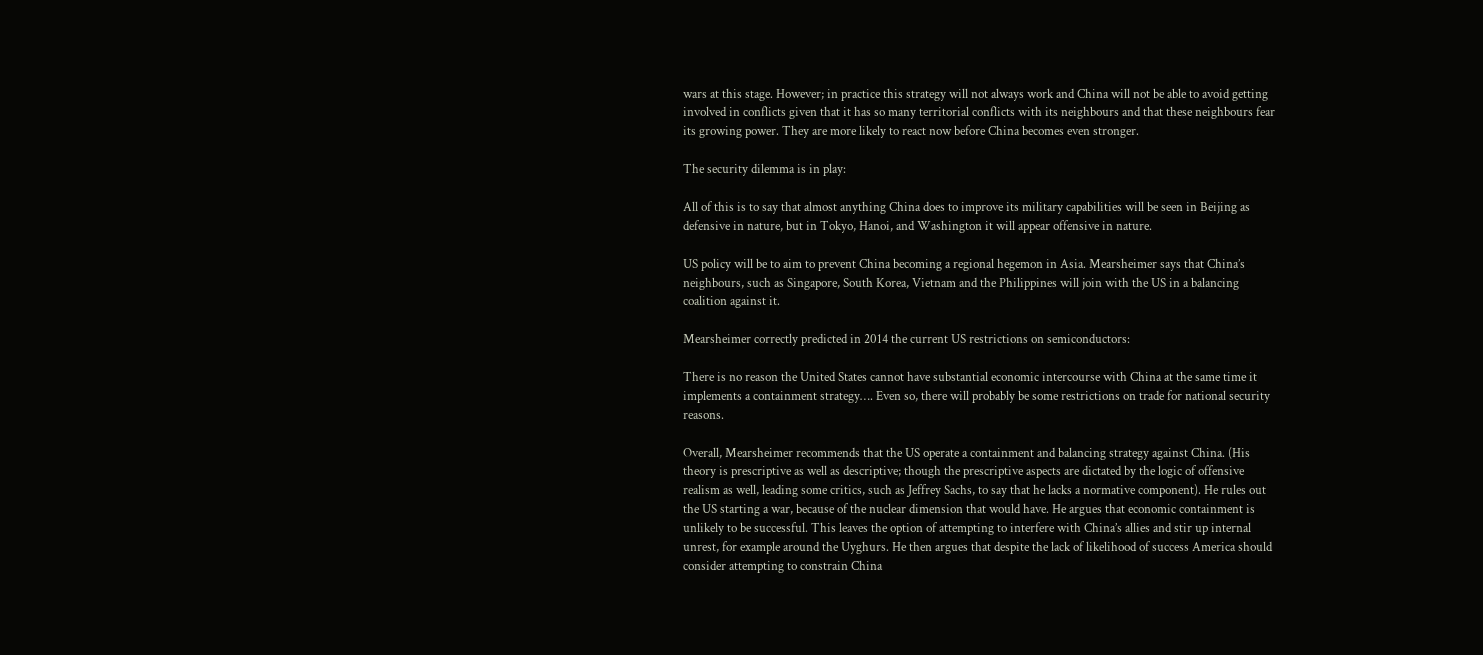wars at this stage. However; in practice this strategy will not always work and China will not be able to avoid getting involved in conflicts given that it has so many territorial conflicts with its neighbours and that these neighbours fear its growing power. They are more likely to react now before China becomes even stronger.

The security dilemma is in play:

All of this is to say that almost anything China does to improve its military capabilities will be seen in Beijing as defensive in nature, but in Tokyo, Hanoi, and Washington it will appear offensive in nature.

US policy will be to aim to prevent China becoming a regional hegemon in Asia. Mearsheimer says that China’s neighbours, such as Singapore, South Korea, Vietnam and the Philippines will join with the US in a balancing coalition against it.

Mearsheimer correctly predicted in 2014 the current US restrictions on semiconductors:

There is no reason the United States cannot have substantial economic intercourse with China at the same time it implements a containment strategy…. Even so, there will probably be some restrictions on trade for national security reasons.

Overall, Mearsheimer recommends that the US operate a containment and balancing strategy against China. (His theory is prescriptive as well as descriptive; though the prescriptive aspects are dictated by the logic of offensive realism as well, leading some critics, such as Jeffrey Sachs, to say that he lacks a normative component). He rules out the US starting a war, because of the nuclear dimension that would have. He argues that economic containment is unlikely to be successful. This leaves the option of attempting to interfere with China’s allies and stir up internal unrest, for example around the Uyghurs. He then argues that despite the lack of likelihood of success America should consider attempting to constrain China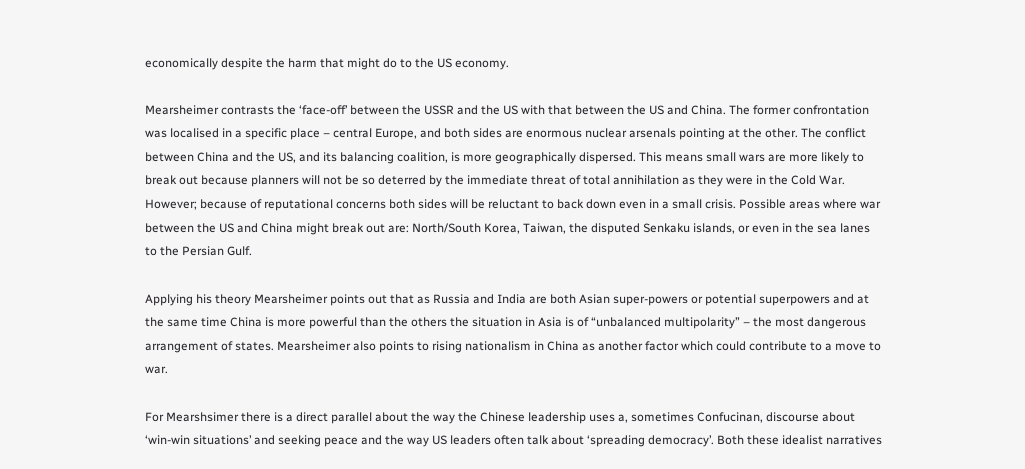economically despite the harm that might do to the US economy.

Mearsheimer contrasts the ‘face-off’ between the USSR and the US with that between the US and China. The former confrontation was localised in a specific place – central Europe, and both sides are enormous nuclear arsenals pointing at the other. The conflict between China and the US, and its balancing coalition, is more geographically dispersed. This means small wars are more likely to break out because planners will not be so deterred by the immediate threat of total annihilation as they were in the Cold War. However; because of reputational concerns both sides will be reluctant to back down even in a small crisis. Possible areas where war between the US and China might break out are: North/South Korea, Taiwan, the disputed Senkaku islands, or even in the sea lanes to the Persian Gulf.

Applying his theory Mearsheimer points out that as Russia and India are both Asian super-powers or potential superpowers and at the same time China is more powerful than the others the situation in Asia is of “unbalanced multipolarity” – the most dangerous arrangement of states. Mearsheimer also points to rising nationalism in China as another factor which could contribute to a move to war.

For Mearshsimer there is a direct parallel about the way the Chinese leadership uses a, sometimes Confucinan, discourse about ‘win-win situations’ and seeking peace and the way US leaders often talk about ‘spreading democracy’. Both these idealist narratives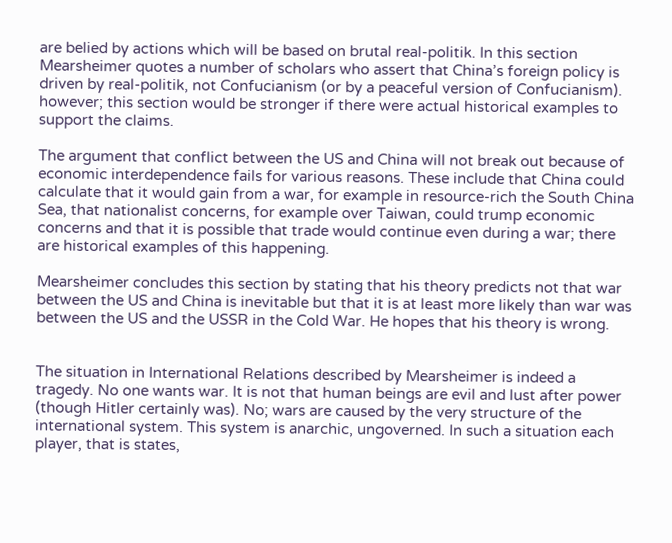are belied by actions which will be based on brutal real-politik. In this section Mearsheimer quotes a number of scholars who assert that China’s foreign policy is driven by real-politik, not Confucianism (or by a peaceful version of Confucianism). however; this section would be stronger if there were actual historical examples to support the claims.

The argument that conflict between the US and China will not break out because of economic interdependence fails for various reasons. These include that China could calculate that it would gain from a war, for example in resource-rich the South China Sea, that nationalist concerns, for example over Taiwan, could trump economic concerns and that it is possible that trade would continue even during a war; there are historical examples of this happening.

Mearsheimer concludes this section by stating that his theory predicts not that war between the US and China is inevitable but that it is at least more likely than war was between the US and the USSR in the Cold War. He hopes that his theory is wrong.


The situation in International Relations described by Mearsheimer is indeed a tragedy. No one wants war. It is not that human beings are evil and lust after power (though Hitler certainly was). No; wars are caused by the very structure of the international system. This system is anarchic, ungoverned. In such a situation each player, that is states,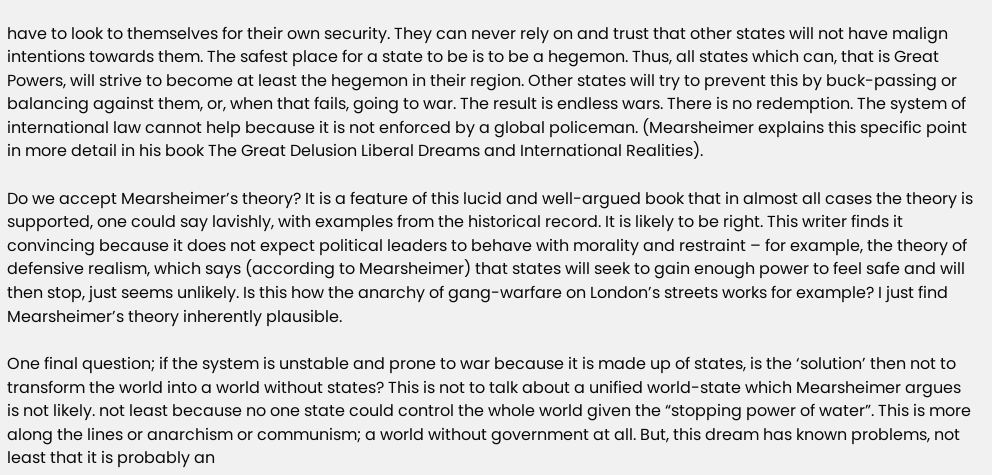have to look to themselves for their own security. They can never rely on and trust that other states will not have malign intentions towards them. The safest place for a state to be is to be a hegemon. Thus, all states which can, that is Great Powers, will strive to become at least the hegemon in their region. Other states will try to prevent this by buck-passing or balancing against them, or, when that fails, going to war. The result is endless wars. There is no redemption. The system of international law cannot help because it is not enforced by a global policeman. (Mearsheimer explains this specific point in more detail in his book The Great Delusion Liberal Dreams and International Realities).

Do we accept Mearsheimer’s theory? It is a feature of this lucid and well-argued book that in almost all cases the theory is supported, one could say lavishly, with examples from the historical record. It is likely to be right. This writer finds it convincing because it does not expect political leaders to behave with morality and restraint – for example, the theory of defensive realism, which says (according to Mearsheimer) that states will seek to gain enough power to feel safe and will then stop, just seems unlikely. Is this how the anarchy of gang-warfare on London’s streets works for example? I just find Mearsheimer’s theory inherently plausible.

One final question; if the system is unstable and prone to war because it is made up of states, is the ‘solution’ then not to transform the world into a world without states? This is not to talk about a unified world-state which Mearsheimer argues is not likely. not least because no one state could control the whole world given the “stopping power of water”. This is more along the lines or anarchism or communism; a world without government at all. But, this dream has known problems, not least that it is probably an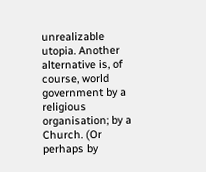unrealizable utopia. Another alternative is, of course, world government by a religious organisation; by a Church. (Or perhaps by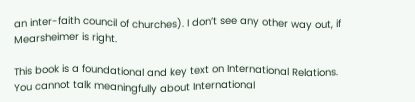an inter-faith council of churches). I don’t see any other way out, if Mearsheimer is right.

This book is a foundational and key text on International Relations. You cannot talk meaningfully about International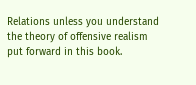Relations unless you understand the theory of offensive realism put forward in this book.